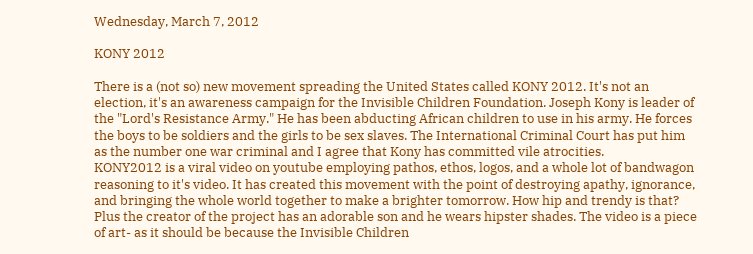Wednesday, March 7, 2012

KONY 2012

There is a (not so) new movement spreading the United States called KONY 2012. It's not an election, it's an awareness campaign for the Invisible Children Foundation. Joseph Kony is leader of the "Lord's Resistance Army." He has been abducting African children to use in his army. He forces the boys to be soldiers and the girls to be sex slaves. The International Criminal Court has put him as the number one war criminal and I agree that Kony has committed vile atrocities.
KONY2012 is a viral video on youtube employing pathos, ethos, logos, and a whole lot of bandwagon reasoning to it's video. It has created this movement with the point of destroying apathy, ignorance, and bringing the whole world together to make a brighter tomorrow. How hip and trendy is that? Plus the creator of the project has an adorable son and he wears hipster shades. The video is a piece of art- as it should be because the Invisible Children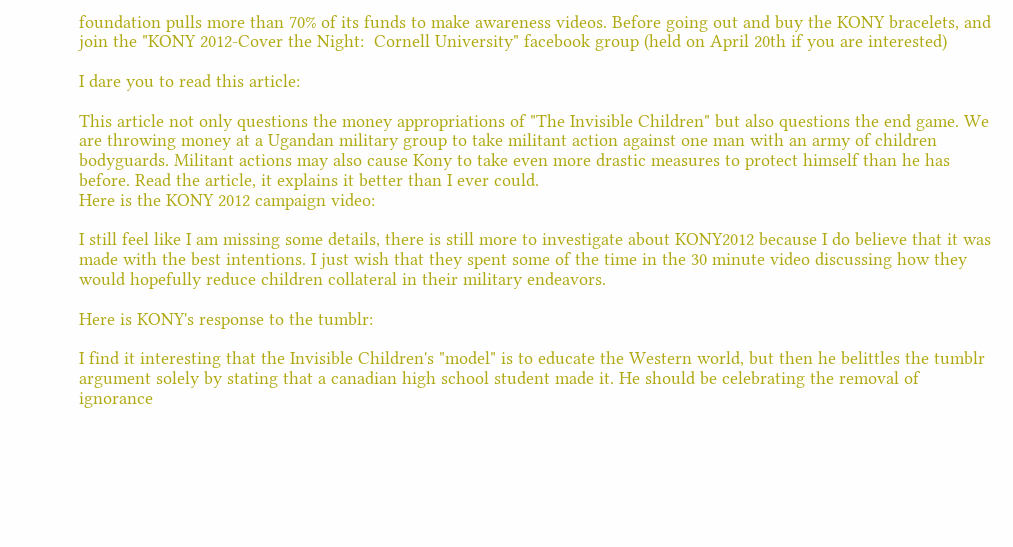foundation pulls more than 70% of its funds to make awareness videos. Before going out and buy the KONY bracelets, and join the "KONY 2012-Cover the Night:  Cornell University" facebook group (held on April 20th if you are interested)

I dare you to read this article:

This article not only questions the money appropriations of "The Invisible Children" but also questions the end game. We are throwing money at a Ugandan military group to take militant action against one man with an army of children bodyguards. Militant actions may also cause Kony to take even more drastic measures to protect himself than he has before. Read the article, it explains it better than I ever could.
Here is the KONY 2012 campaign video:

I still feel like I am missing some details, there is still more to investigate about KONY2012 because I do believe that it was made with the best intentions. I just wish that they spent some of the time in the 30 minute video discussing how they would hopefully reduce children collateral in their military endeavors.

Here is KONY's response to the tumblr:

I find it interesting that the Invisible Children's "model" is to educate the Western world, but then he belittles the tumblr argument solely by stating that a canadian high school student made it. He should be celebrating the removal of ignorance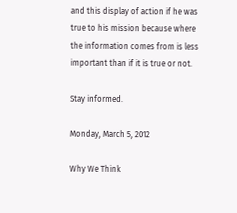and this display of action if he was true to his mission because where the information comes from is less important than if it is true or not.

Stay informed.

Monday, March 5, 2012

Why We Think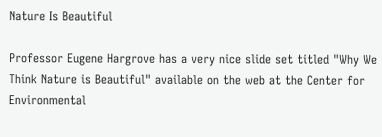Nature Is Beautiful

Professor Eugene Hargrove has a very nice slide set titled "Why We Think Nature is Beautiful" available on the web at the Center for Environmental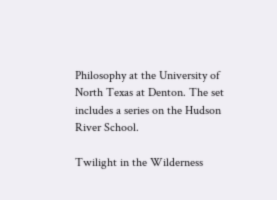Philosophy at the University of North Texas at Denton. The set includes a series on the Hudson River School.

Twilight in the Wilderness